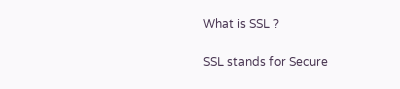What is SSL ?

SSL stands for Secure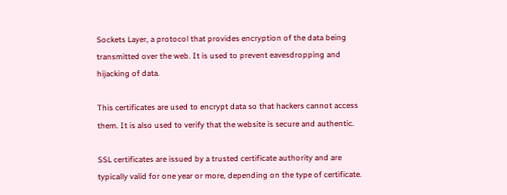Sockets Layer, a protocol that provides encryption of the data being transmitted over the web. It is used to prevent eavesdropping and hijacking of data.

This certificates are used to encrypt data so that hackers cannot access them. It is also used to verify that the website is secure and authentic.

SSL certificates are issued by a trusted certificate authority and are typically valid for one year or more, depending on the type of certificate.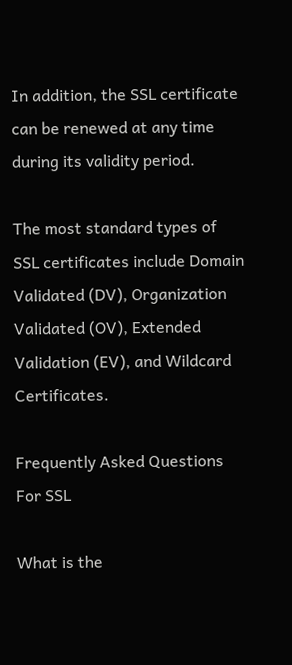In addition, the SSL certificate can be renewed at any time during its validity period.

The most standard types of SSL certificates include Domain Validated (DV), Organization Validated (OV), Extended Validation (EV), and Wildcard Certificates.

Frequently Asked Questions For SSL

What is the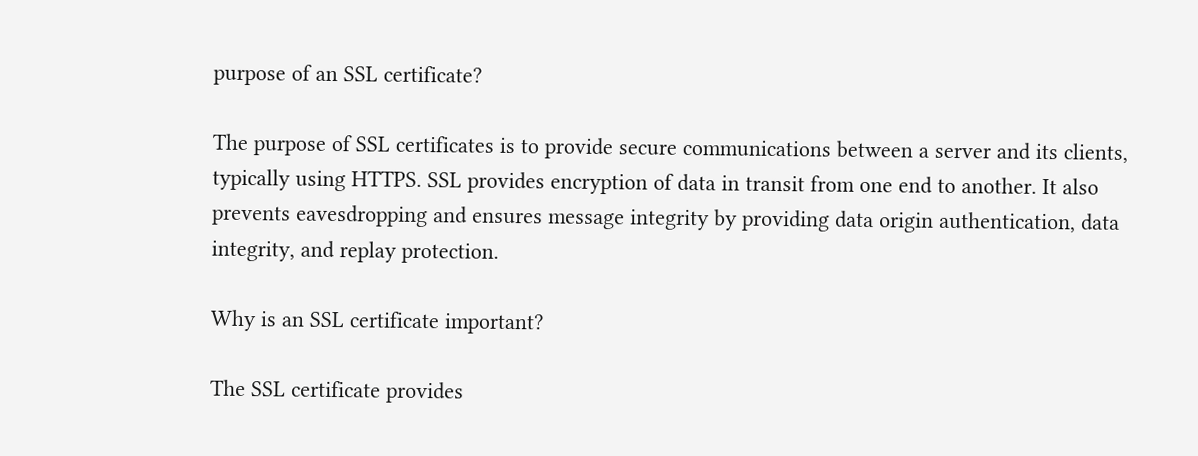purpose of an SSL certificate?

The purpose of SSL certificates is to provide secure communications between a server and its clients, typically using HTTPS. SSL provides encryption of data in transit from one end to another. It also prevents eavesdropping and ensures message integrity by providing data origin authentication, data integrity, and replay protection.

Why is an SSL certificate important?

The SSL certificate provides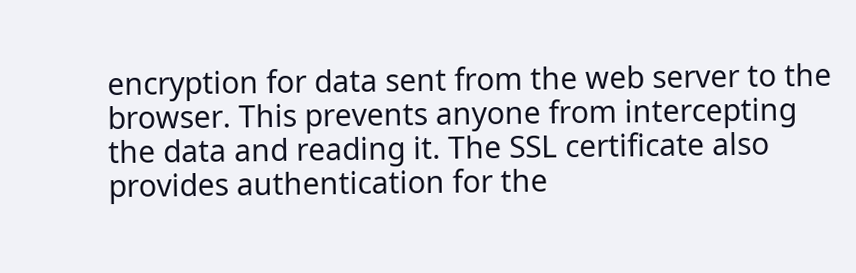encryption for data sent from the web server to the browser. This prevents anyone from intercepting the data and reading it. The SSL certificate also provides authentication for the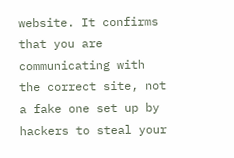website. It confirms that you are communicating with the correct site, not a fake one set up by hackers to steal your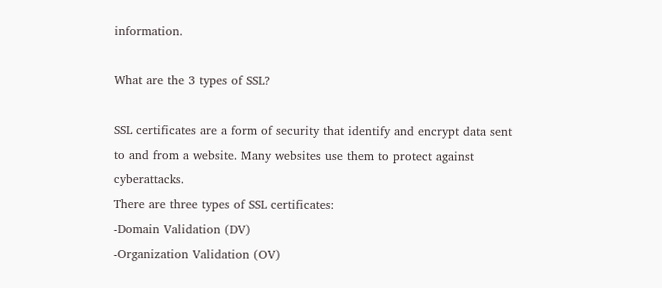information.

What are the 3 types of SSL?

SSL certificates are a form of security that identify and encrypt data sent to and from a website. Many websites use them to protect against cyberattacks.
There are three types of SSL certificates:
-Domain Validation (DV)
-Organization Validation (OV)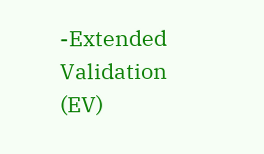-Extended Validation (EV)